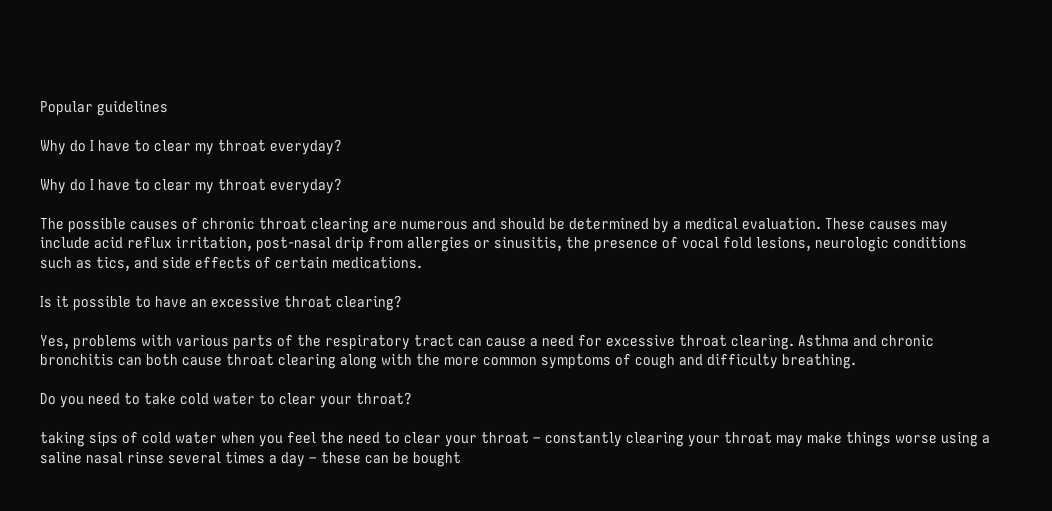Popular guidelines

Why do I have to clear my throat everyday?

Why do I have to clear my throat everyday?

The possible causes of chronic throat clearing are numerous and should be determined by a medical evaluation. These causes may include acid reflux irritation, post-nasal drip from allergies or sinusitis, the presence of vocal fold lesions, neurologic conditions such as tics, and side effects of certain medications.

Is it possible to have an excessive throat clearing?

Yes, problems with various parts of the respiratory tract can cause a need for excessive throat clearing. Asthma and chronic bronchitis can both cause throat clearing along with the more common symptoms of cough and difficulty breathing.

Do you need to take cold water to clear your throat?

taking sips of cold water when you feel the need to clear your throat – constantly clearing your throat may make things worse using a saline nasal rinse several times a day – these can be bought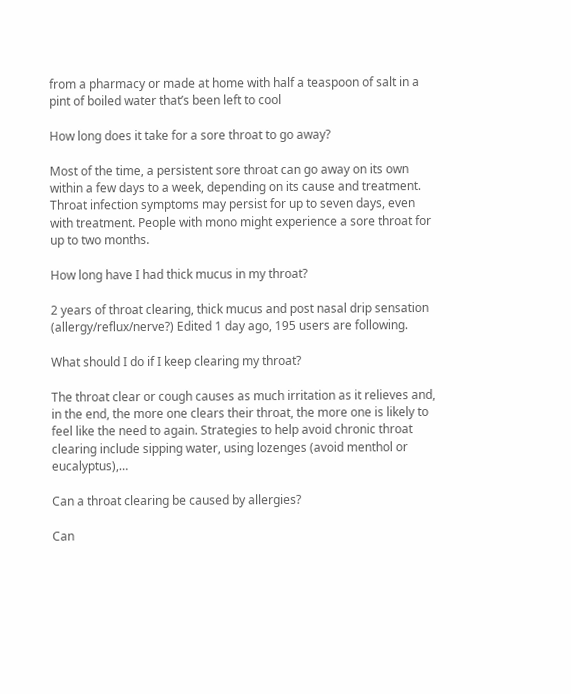from a pharmacy or made at home with half a teaspoon of salt in a pint of boiled water that’s been left to cool

How long does it take for a sore throat to go away?

Most of the time, a persistent sore throat can go away on its own within a few days to a week, depending on its cause and treatment. Throat infection symptoms may persist for up to seven days, even with treatment. People with mono might experience a sore throat for up to two months.

How long have I had thick mucus in my throat?

2 years of throat clearing, thick mucus and post nasal drip sensation (allergy/reflux/nerve?) Edited 1 day ago, 195 users are following.

What should I do if I keep clearing my throat?

The throat clear or cough causes as much irritation as it relieves and, in the end, the more one clears their throat, the more one is likely to feel like the need to again. Strategies to help avoid chronic throat clearing include sipping water, using lozenges (avoid menthol or eucalyptus),…

Can a throat clearing be caused by allergies?

Can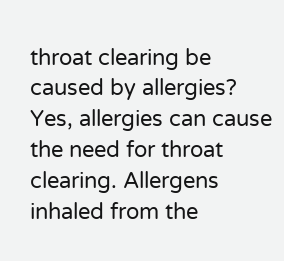throat clearing be caused by allergies? Yes, allergies can cause the need for throat clearing. Allergens inhaled from the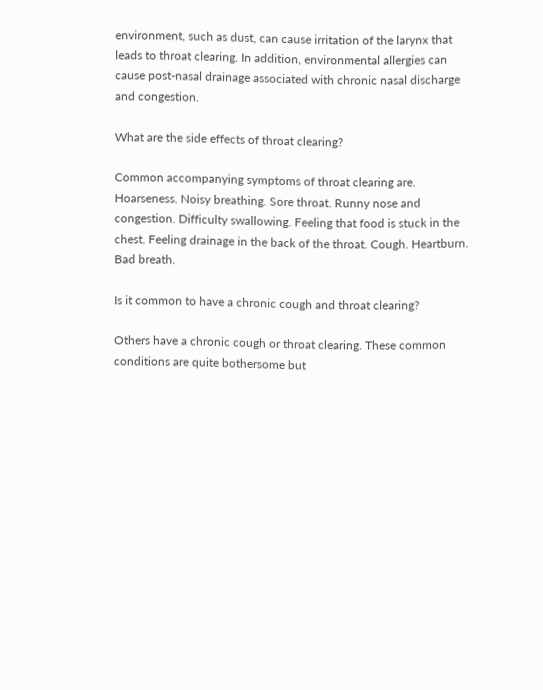environment, such as dust, can cause irritation of the larynx that leads to throat clearing. In addition, environmental allergies can cause post-nasal drainage associated with chronic nasal discharge and congestion.

What are the side effects of throat clearing?

Common accompanying symptoms of throat clearing are. Hoarseness. Noisy breathing. Sore throat. Runny nose and congestion. Difficulty swallowing. Feeling that food is stuck in the chest. Feeling drainage in the back of the throat. Cough. Heartburn. Bad breath.

Is it common to have a chronic cough and throat clearing?

Others have a chronic cough or throat clearing. These common conditions are quite bothersome but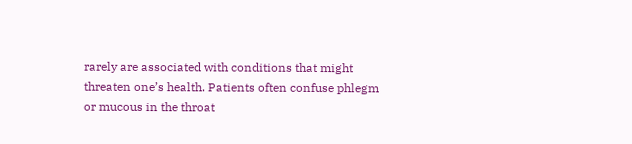rarely are associated with conditions that might threaten one’s health. Patients often confuse phlegm or mucous in the throat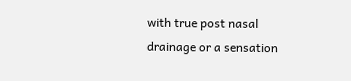with true post nasal drainage or a sensation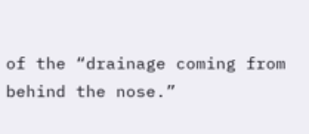of the “drainage coming from behind the nose.”